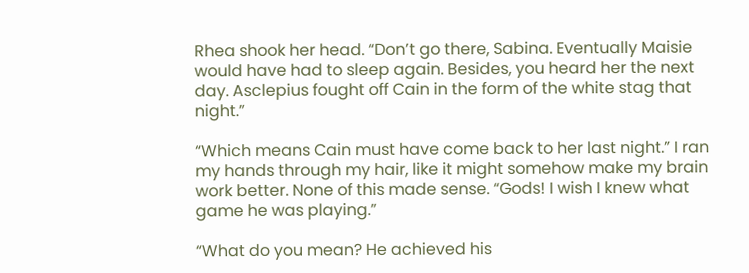Rhea shook her head. “Don’t go there, Sabina. Eventually Maisie would have had to sleep again. Besides, you heard her the next day. Asclepius fought off Cain in the form of the white stag that night.”

“Which means Cain must have come back to her last night.” I ran my hands through my hair, like it might somehow make my brain work better. None of this made sense. “Gods! I wish I knew what game he was playing.”

“What do you mean? He achieved his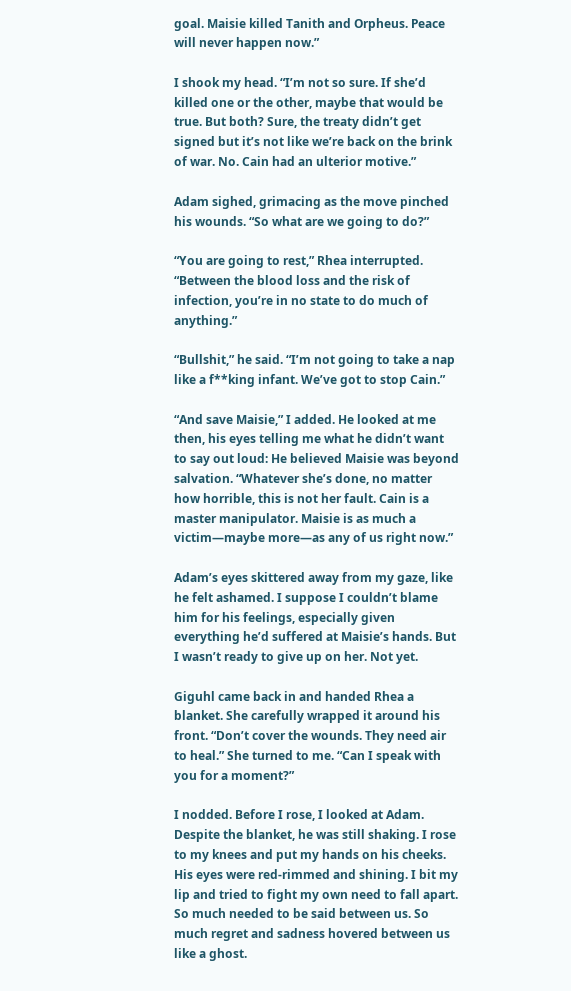goal. Maisie killed Tanith and Orpheus. Peace will never happen now.”

I shook my head. “I’m not so sure. If she’d killed one or the other, maybe that would be true. But both? Sure, the treaty didn’t get signed but it’s not like we’re back on the brink of war. No. Cain had an ulterior motive.”

Adam sighed, grimacing as the move pinched his wounds. “So what are we going to do?”

“You are going to rest,” Rhea interrupted. “Between the blood loss and the risk of infection, you’re in no state to do much of anything.”

“Bullshit,” he said. “I’m not going to take a nap like a f**king infant. We’ve got to stop Cain.”

“And save Maisie,” I added. He looked at me then, his eyes telling me what he didn’t want to say out loud: He believed Maisie was beyond salvation. “Whatever she’s done, no matter how horrible, this is not her fault. Cain is a master manipulator. Maisie is as much a victim—maybe more—as any of us right now.”

Adam’s eyes skittered away from my gaze, like he felt ashamed. I suppose I couldn’t blame him for his feelings, especially given everything he’d suffered at Maisie’s hands. But I wasn’t ready to give up on her. Not yet.

Giguhl came back in and handed Rhea a blanket. She carefully wrapped it around his front. “Don’t cover the wounds. They need air to heal.” She turned to me. “Can I speak with you for a moment?”

I nodded. Before I rose, I looked at Adam. Despite the blanket, he was still shaking. I rose to my knees and put my hands on his cheeks. His eyes were red-rimmed and shining. I bit my lip and tried to fight my own need to fall apart. So much needed to be said between us. So much regret and sadness hovered between us like a ghost.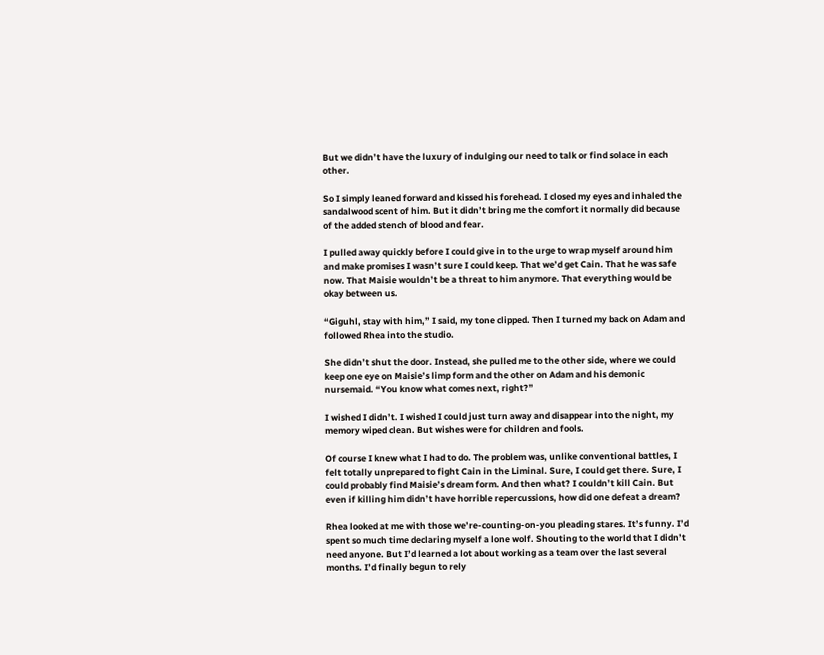But we didn’t have the luxury of indulging our need to talk or find solace in each other.

So I simply leaned forward and kissed his forehead. I closed my eyes and inhaled the sandalwood scent of him. But it didn’t bring me the comfort it normally did because of the added stench of blood and fear.

I pulled away quickly before I could give in to the urge to wrap myself around him and make promises I wasn’t sure I could keep. That we’d get Cain. That he was safe now. That Maisie wouldn’t be a threat to him anymore. That everything would be okay between us.

“Giguhl, stay with him,” I said, my tone clipped. Then I turned my back on Adam and followed Rhea into the studio.

She didn’t shut the door. Instead, she pulled me to the other side, where we could keep one eye on Maisie’s limp form and the other on Adam and his demonic nursemaid. “You know what comes next, right?”

I wished I didn’t. I wished I could just turn away and disappear into the night, my memory wiped clean. But wishes were for children and fools.

Of course I knew what I had to do. The problem was, unlike conventional battles, I felt totally unprepared to fight Cain in the Liminal. Sure, I could get there. Sure, I could probably find Maisie’s dream form. And then what? I couldn’t kill Cain. But even if killing him didn’t have horrible repercussions, how did one defeat a dream?

Rhea looked at me with those we’re-counting-on-you pleading stares. It’s funny. I’d spent so much time declaring myself a lone wolf. Shouting to the world that I didn’t need anyone. But I’d learned a lot about working as a team over the last several months. I’d finally begun to rely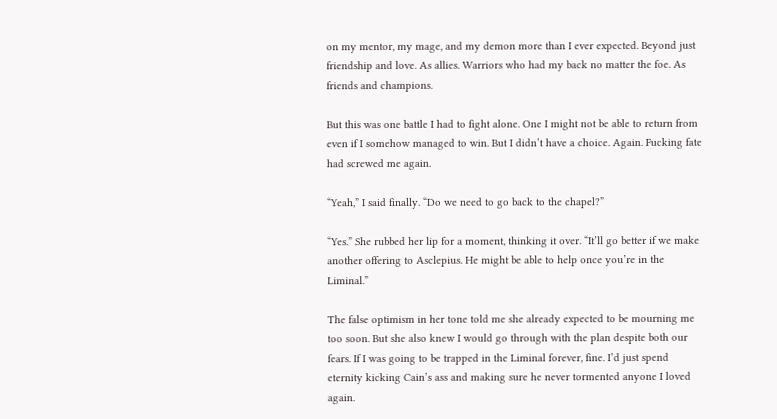on my mentor, my mage, and my demon more than I ever expected. Beyond just friendship and love. As allies. Warriors who had my back no matter the foe. As friends and champions.

But this was one battle I had to fight alone. One I might not be able to return from even if I somehow managed to win. But I didn’t have a choice. Again. Fucking fate had screwed me again.

“Yeah,” I said finally. “Do we need to go back to the chapel?”

“Yes.” She rubbed her lip for a moment, thinking it over. “It’ll go better if we make another offering to Asclepius. He might be able to help once you’re in the Liminal.”

The false optimism in her tone told me she already expected to be mourning me too soon. But she also knew I would go through with the plan despite both our fears. If I was going to be trapped in the Liminal forever, fine. I’d just spend eternity kicking Cain’s ass and making sure he never tormented anyone I loved again.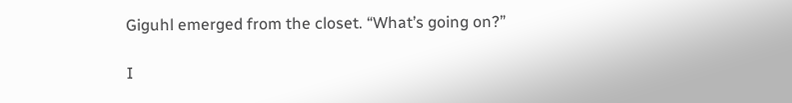Giguhl emerged from the closet. “What’s going on?”

I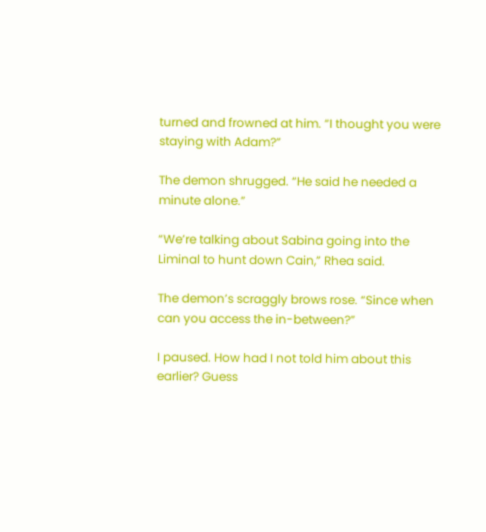turned and frowned at him. “I thought you were staying with Adam?”

The demon shrugged. “He said he needed a minute alone.”

“We’re talking about Sabina going into the Liminal to hunt down Cain,” Rhea said.

The demon’s scraggly brows rose. “Since when can you access the in-between?”

I paused. How had I not told him about this earlier? Guess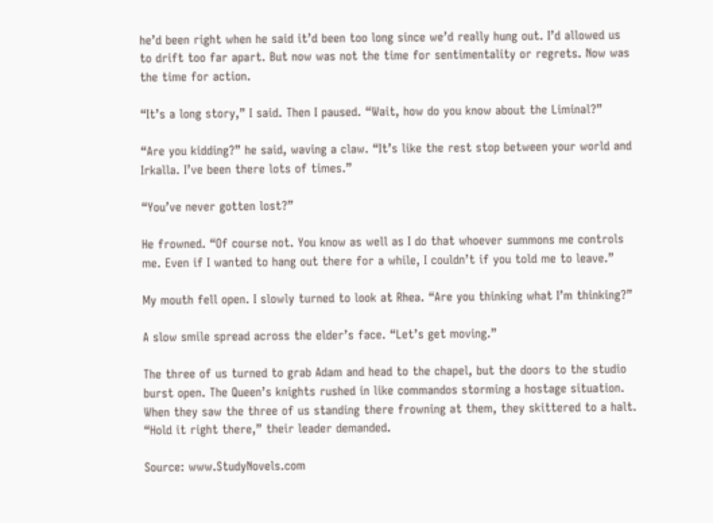he’d been right when he said it’d been too long since we’d really hung out. I’d allowed us to drift too far apart. But now was not the time for sentimentality or regrets. Now was the time for action.

“It’s a long story,” I said. Then I paused. “Wait, how do you know about the Liminal?”

“Are you kidding?” he said, waving a claw. “It’s like the rest stop between your world and Irkalla. I’ve been there lots of times.”

“You’ve never gotten lost?”

He frowned. “Of course not. You know as well as I do that whoever summons me controls me. Even if I wanted to hang out there for a while, I couldn’t if you told me to leave.”

My mouth fell open. I slowly turned to look at Rhea. “Are you thinking what I’m thinking?”

A slow smile spread across the elder’s face. “Let’s get moving.”

The three of us turned to grab Adam and head to the chapel, but the doors to the studio burst open. The Queen’s knights rushed in like commandos storming a hostage situation. When they saw the three of us standing there frowning at them, they skittered to a halt. “Hold it right there,” their leader demanded.

Source: www.StudyNovels.com